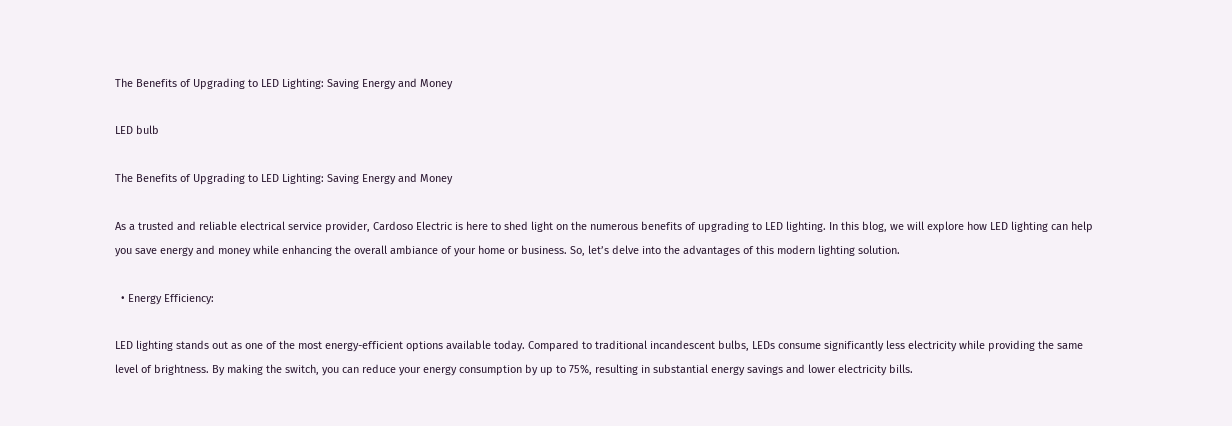The Benefits of Upgrading to LED Lighting: Saving Energy and Money

LED bulb

The Benefits of Upgrading to LED Lighting: Saving Energy and Money

As a trusted and reliable electrical service provider, Cardoso Electric is here to shed light on the numerous benefits of upgrading to LED lighting. In this blog, we will explore how LED lighting can help you save energy and money while enhancing the overall ambiance of your home or business. So, let’s delve into the advantages of this modern lighting solution.

  • Energy Efficiency:

LED lighting stands out as one of the most energy-efficient options available today. Compared to traditional incandescent bulbs, LEDs consume significantly less electricity while providing the same level of brightness. By making the switch, you can reduce your energy consumption by up to 75%, resulting in substantial energy savings and lower electricity bills.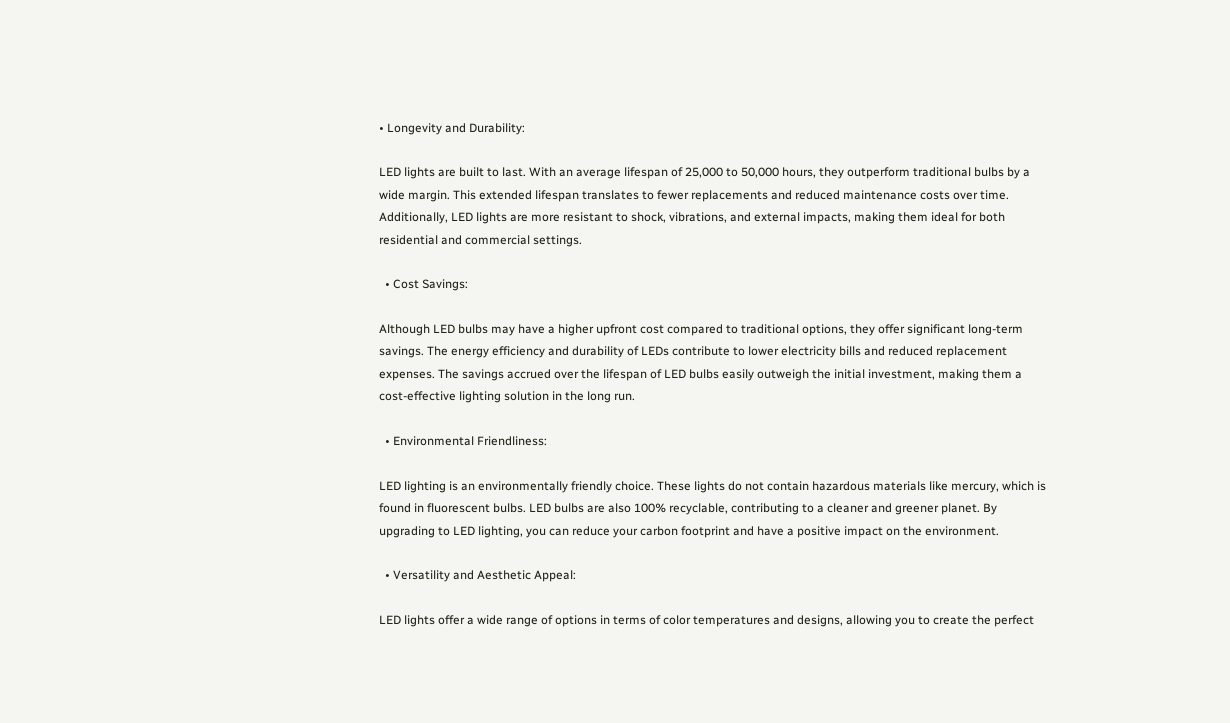• Longevity and Durability:

LED lights are built to last. With an average lifespan of 25,000 to 50,000 hours, they outperform traditional bulbs by a wide margin. This extended lifespan translates to fewer replacements and reduced maintenance costs over time. Additionally, LED lights are more resistant to shock, vibrations, and external impacts, making them ideal for both residential and commercial settings.

  • Cost Savings:

Although LED bulbs may have a higher upfront cost compared to traditional options, they offer significant long-term savings. The energy efficiency and durability of LEDs contribute to lower electricity bills and reduced replacement expenses. The savings accrued over the lifespan of LED bulbs easily outweigh the initial investment, making them a cost-effective lighting solution in the long run.

  • Environmental Friendliness:

LED lighting is an environmentally friendly choice. These lights do not contain hazardous materials like mercury, which is found in fluorescent bulbs. LED bulbs are also 100% recyclable, contributing to a cleaner and greener planet. By upgrading to LED lighting, you can reduce your carbon footprint and have a positive impact on the environment.

  • Versatility and Aesthetic Appeal:

LED lights offer a wide range of options in terms of color temperatures and designs, allowing you to create the perfect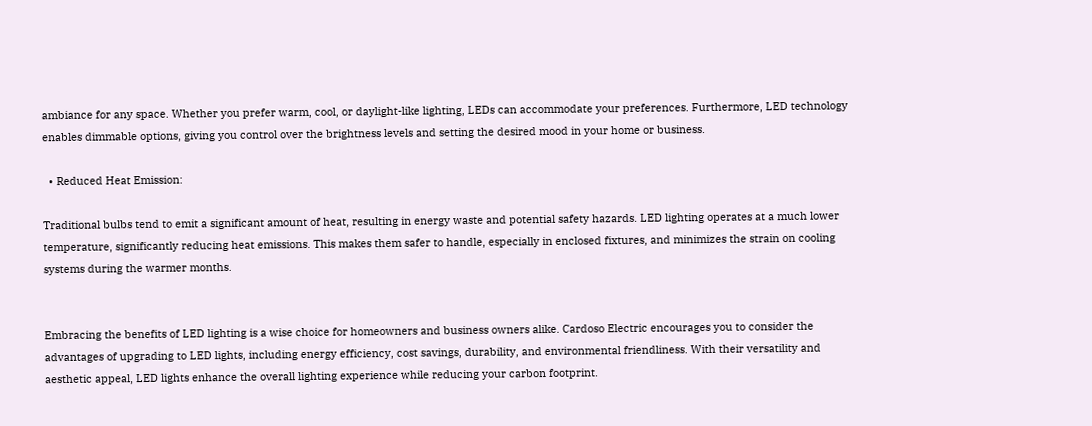ambiance for any space. Whether you prefer warm, cool, or daylight-like lighting, LEDs can accommodate your preferences. Furthermore, LED technology enables dimmable options, giving you control over the brightness levels and setting the desired mood in your home or business.

  • Reduced Heat Emission:

Traditional bulbs tend to emit a significant amount of heat, resulting in energy waste and potential safety hazards. LED lighting operates at a much lower temperature, significantly reducing heat emissions. This makes them safer to handle, especially in enclosed fixtures, and minimizes the strain on cooling systems during the warmer months.


Embracing the benefits of LED lighting is a wise choice for homeowners and business owners alike. Cardoso Electric encourages you to consider the advantages of upgrading to LED lights, including energy efficiency, cost savings, durability, and environmental friendliness. With their versatility and aesthetic appeal, LED lights enhance the overall lighting experience while reducing your carbon footprint.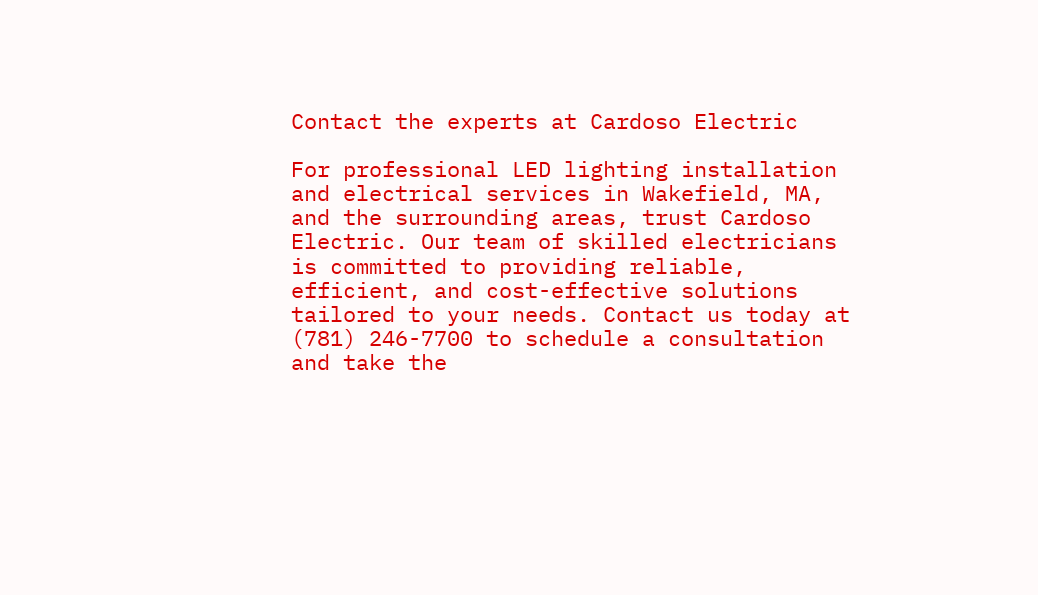Contact the experts at Cardoso Electric

For professional LED lighting installation and electrical services in Wakefield, MA, and the surrounding areas, trust Cardoso Electric. Our team of skilled electricians is committed to providing reliable, efficient, and cost-effective solutions tailored to your needs. Contact us today at (781) 246-7700 to schedule a consultation and take the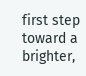first step toward a brighter,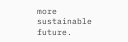more sustainable future.